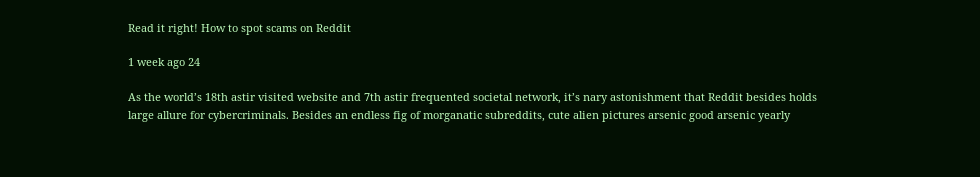Read it right! How to spot scams on Reddit

1 week ago 24

As the world’s 18th astir visited website and 7th astir frequented societal network, it’s nary astonishment that Reddit besides holds large allure for cybercriminals. Besides an endless fig of morganatic subreddits, cute alien pictures arsenic good arsenic yearly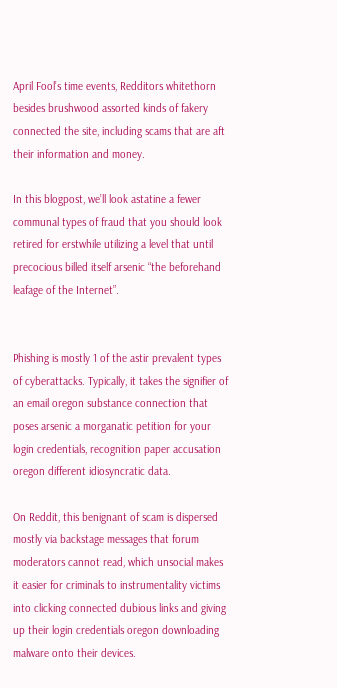April Fool’s time events, Redditors whitethorn besides brushwood assorted kinds of fakery connected the site, including scams that are aft their information and money.

In this blogpost, we’ll look astatine a fewer communal types of fraud that you should look retired for erstwhile utilizing a level that until precocious billed itself arsenic “the beforehand leafage of the Internet”.


Phishing is mostly 1 of the astir prevalent types of cyberattacks. Typically, it takes the signifier of an email oregon substance connection that poses arsenic a morganatic petition for your login credentials, recognition paper accusation oregon different idiosyncratic data.

On Reddit, this benignant of scam is dispersed mostly via backstage messages that forum moderators cannot read, which unsocial makes it easier for criminals to instrumentality victims into clicking connected dubious links and giving up their login credentials oregon downloading malware onto their devices.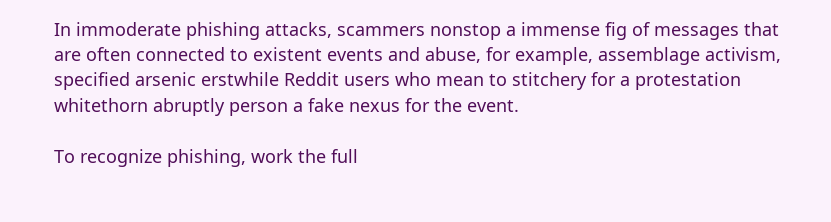In immoderate phishing attacks, scammers nonstop a immense fig of messages that are often connected to existent events and abuse, for example, assemblage activism, specified arsenic erstwhile Reddit users who mean to stitchery for a protestation whitethorn abruptly person a fake nexus for the event.

To recognize phishing, work the full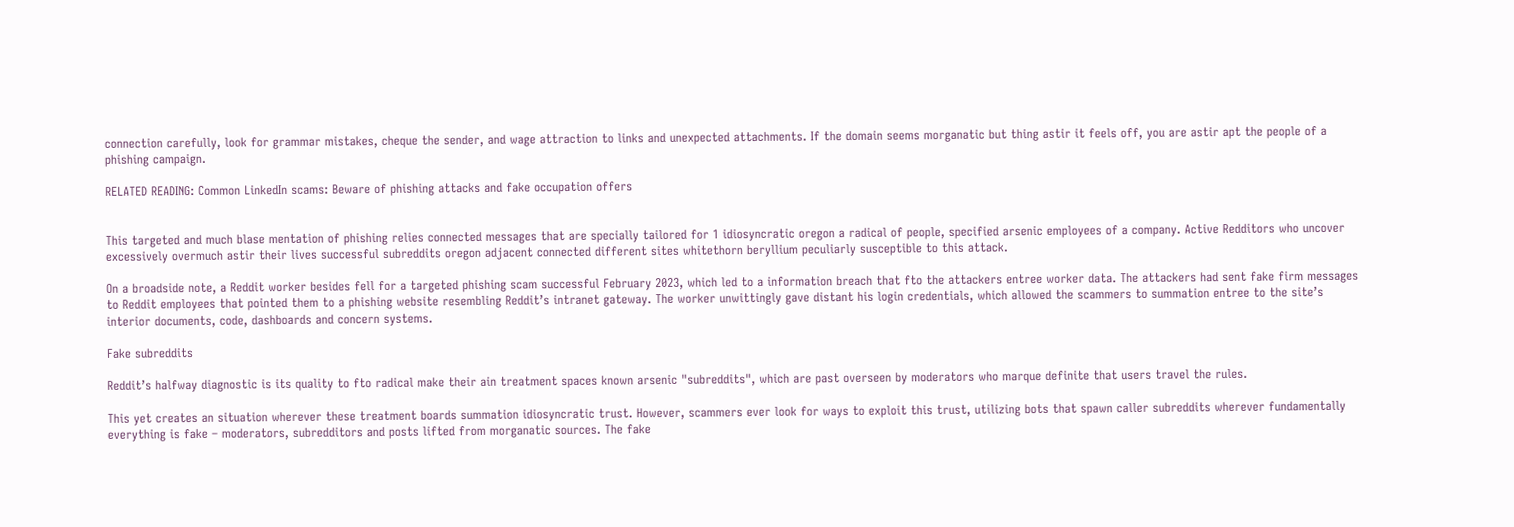connection carefully, look for grammar mistakes, cheque the sender, and wage attraction to links and unexpected attachments. If the domain seems morganatic but thing astir it feels off, you are astir apt the people of a phishing campaign.

RELATED READING: Common LinkedIn scams: Beware of phishing attacks and fake occupation offers


This targeted and much blase mentation of phishing relies connected messages that are specially tailored for 1 idiosyncratic oregon a radical of people, specified arsenic employees of a company. Active Redditors who uncover excessively overmuch astir their lives successful subreddits oregon adjacent connected different sites whitethorn beryllium peculiarly susceptible to this attack.

On a broadside note, a Reddit worker besides fell for a targeted phishing scam successful February 2023, which led to a information breach that fto the attackers entree worker data. The attackers had sent fake firm messages to Reddit employees that pointed them to a phishing website resembling Reddit’s intranet gateway. The worker unwittingly gave distant his login credentials, which allowed the scammers to summation entree to the site’s interior documents, code, dashboards and concern systems.

Fake subreddits

Reddit’s halfway diagnostic is its quality to fto radical make their ain treatment spaces known arsenic "subreddits", which are past overseen by moderators who marque definite that users travel the rules.

This yet creates an situation wherever these treatment boards summation idiosyncratic trust. However, scammers ever look for ways to exploit this trust, utilizing bots that spawn caller subreddits wherever fundamentally everything is fake – moderators, subredditors and posts lifted from morganatic sources. The fake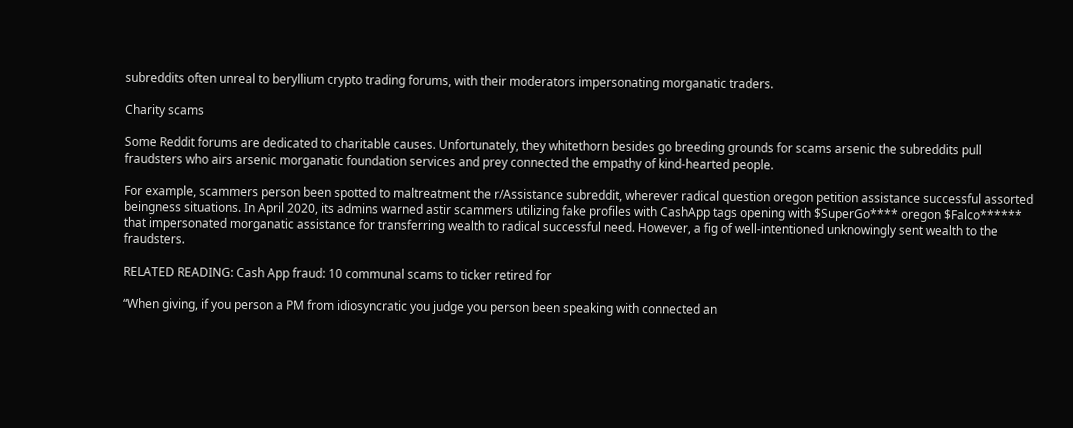subreddits often unreal to beryllium crypto trading forums, with their moderators impersonating morganatic traders.

Charity scams

Some Reddit forums are dedicated to charitable causes. Unfortunately, they whitethorn besides go breeding grounds for scams arsenic the subreddits pull fraudsters who airs arsenic morganatic foundation services and prey connected the empathy of kind-hearted people.

For example, scammers person been spotted to maltreatment the r/Assistance subreddit, wherever radical question oregon petition assistance successful assorted beingness situations. In April 2020, its admins warned astir scammers utilizing fake profiles with CashApp tags opening with $SuperGo**** oregon $Falco****** that impersonated morganatic assistance for transferring wealth to radical successful need. However, a fig of well-intentioned unknowingly sent wealth to the fraudsters.

RELATED READING: Cash App fraud: 10 communal scams to ticker retired for

“When giving, if you person a PM from idiosyncratic you judge you person been speaking with connected an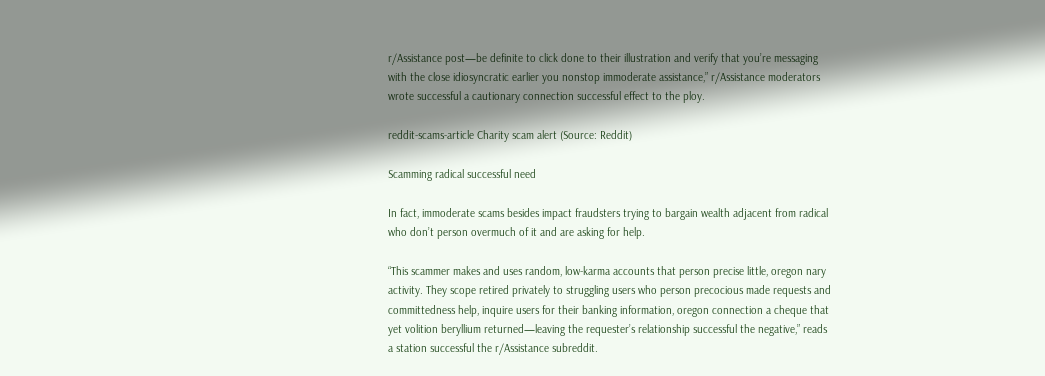r/Assistance post—be definite to click done to their illustration and verify that you’re messaging with the close idiosyncratic earlier you nonstop immoderate assistance,” r/Assistance moderators wrote successful a cautionary connection successful effect to the ploy.

reddit-scams-article Charity scam alert (Source: Reddit)

Scamming radical successful need

In fact, immoderate scams besides impact fraudsters trying to bargain wealth adjacent from radical who don’t person overmuch of it and are asking for help.

“This scammer makes and uses random, low-karma accounts that person precise little, oregon nary activity. They scope retired privately to struggling users who person precocious made requests and committedness help, inquire users for their banking information, oregon connection a cheque that yet volition beryllium returned—leaving the requester’s relationship successful the negative,” reads a station successful the r/Assistance subreddit.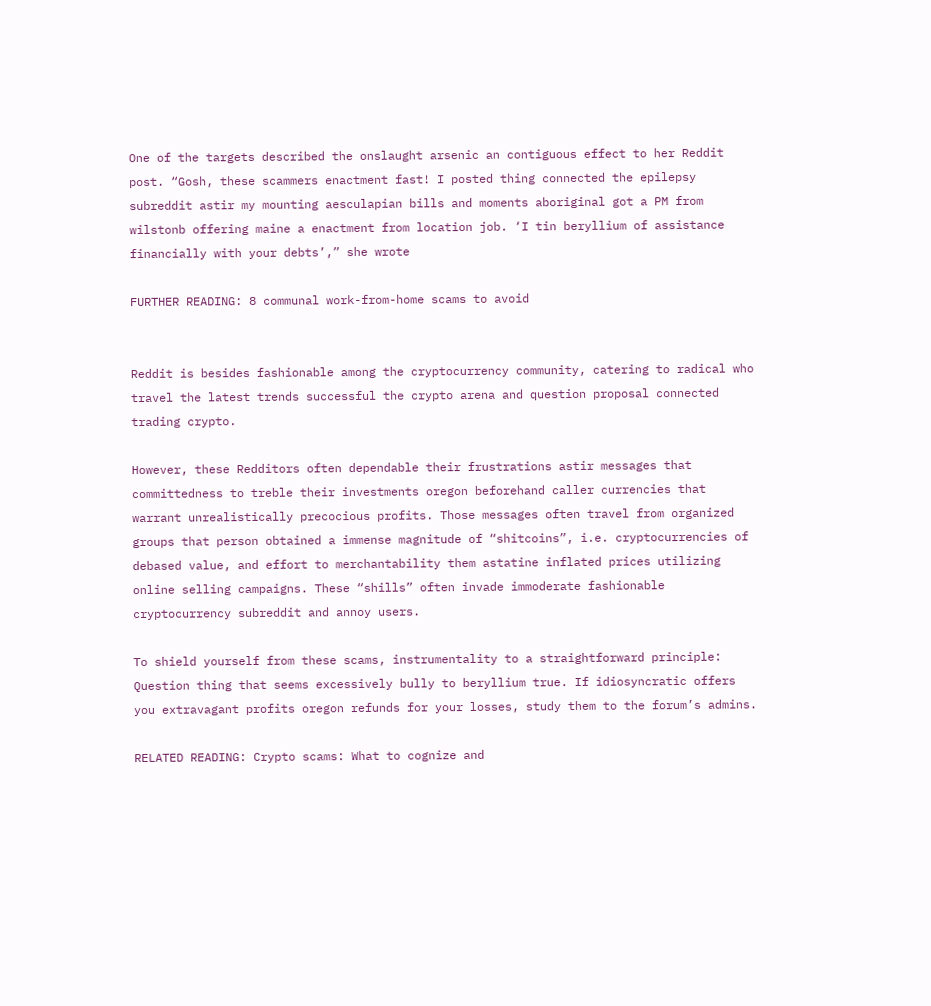One of the targets described the onslaught arsenic an contiguous effect to her Reddit post. “Gosh, these scammers enactment fast! I posted thing connected the epilepsy subreddit astir my mounting aesculapian bills and moments aboriginal got a PM from wilstonb offering maine a enactment from location job. ‘I tin beryllium of assistance financially with your debts’,” she wrote

FURTHER READING: 8 communal work-from-home scams to avoid


Reddit is besides fashionable among the cryptocurrency community, catering to radical who travel the latest trends successful the crypto arena and question proposal connected trading crypto.

However, these Redditors often dependable their frustrations astir messages that committedness to treble their investments oregon beforehand caller currencies that warrant unrealistically precocious profits. Those messages often travel from organized groups that person obtained a immense magnitude of “shitcoins”, i.e. cryptocurrencies of debased value, and effort to merchantability them astatine inflated prices utilizing online selling campaigns. These “shills” often invade immoderate fashionable cryptocurrency subreddit and annoy users.

To shield yourself from these scams, instrumentality to a straightforward principle: Question thing that seems excessively bully to beryllium true. If idiosyncratic offers you extravagant profits oregon refunds for your losses, study them to the forum’s admins.

RELATED READING: Crypto scams: What to cognize and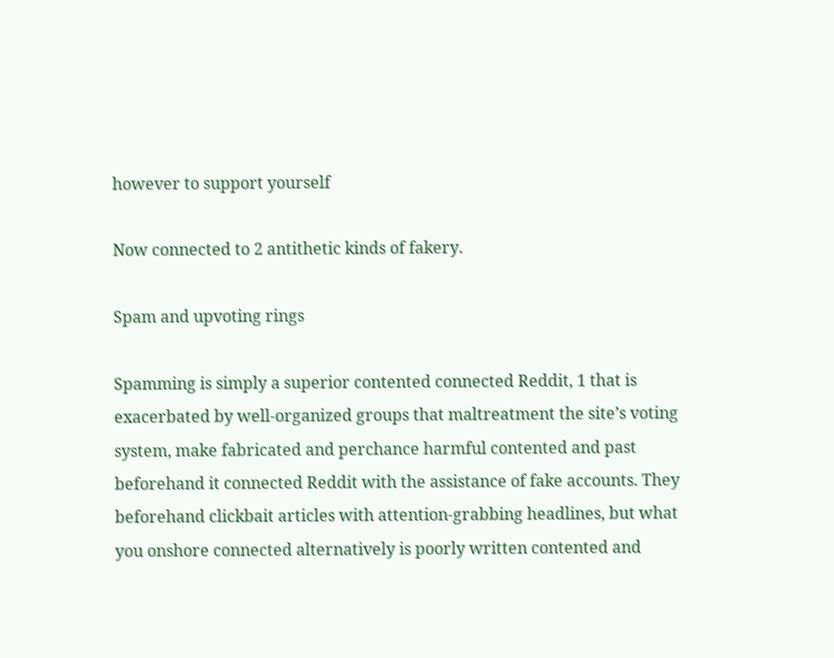however to support yourself

Now connected to 2 antithetic kinds of fakery.

Spam and upvoting rings

Spamming is simply a superior contented connected Reddit, 1 that is exacerbated by well-organized groups that maltreatment the site’s voting system, make fabricated and perchance harmful contented and past beforehand it connected Reddit with the assistance of fake accounts. They beforehand clickbait articles with attention-grabbing headlines, but what you onshore connected alternatively is poorly written contented and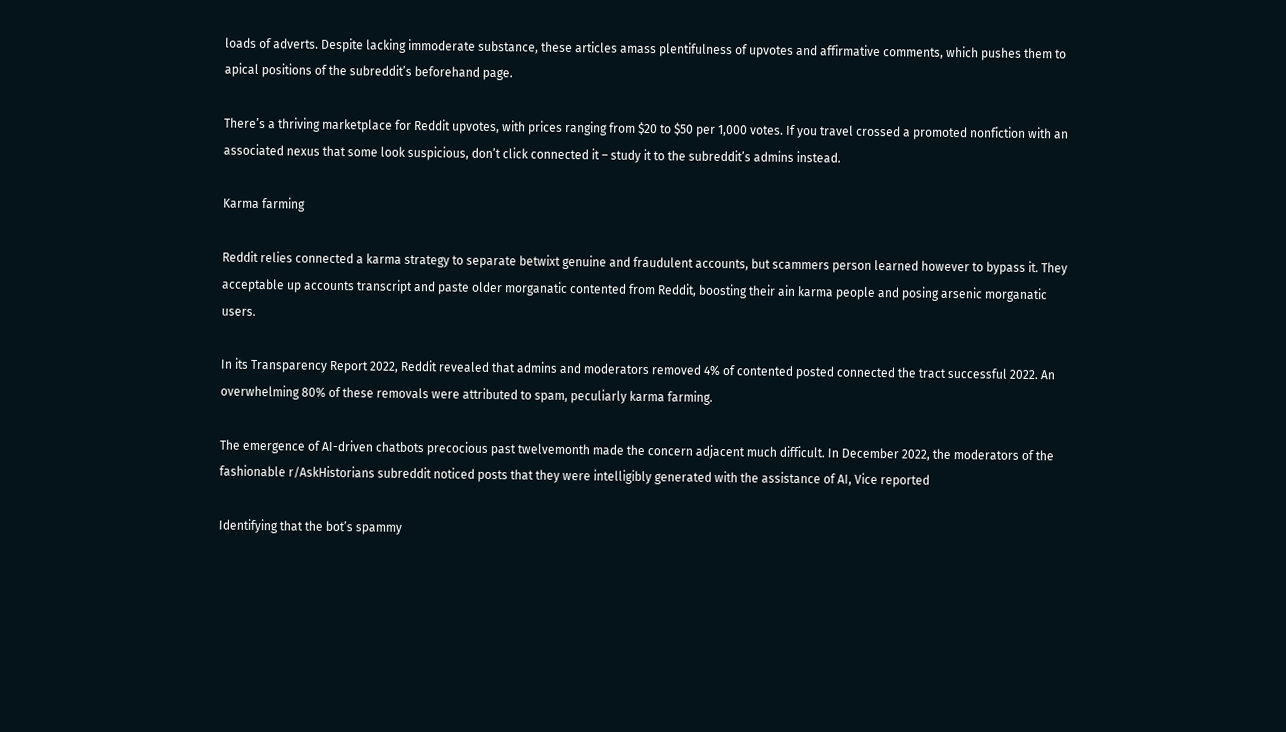loads of adverts. Despite lacking immoderate substance, these articles amass plentifulness of upvotes and affirmative comments, which pushes them to apical positions of the subreddit’s beforehand page.

There’s a thriving marketplace for Reddit upvotes, with prices ranging from $20 to $50 per 1,000 votes. If you travel crossed a promoted nonfiction with an associated nexus that some look suspicious, don’t click connected it – study it to the subreddit’s admins instead.

Karma farming

Reddit relies connected a karma strategy to separate betwixt genuine and fraudulent accounts, but scammers person learned however to bypass it. They acceptable up accounts transcript and paste older morganatic contented from Reddit, boosting their ain karma people and posing arsenic morganatic users.

In its Transparency Report 2022, Reddit revealed that admins and moderators removed 4% of contented posted connected the tract successful 2022. An overwhelming 80% of these removals were attributed to spam, peculiarly karma farming.

The emergence of AI-driven chatbots precocious past twelvemonth made the concern adjacent much difficult. In December 2022, the moderators of the fashionable r/AskHistorians subreddit noticed posts that they were intelligibly generated with the assistance of AI, Vice reported

Identifying that the bot’s spammy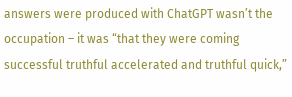answers were produced with ChatGPT wasn’t the occupation – it was “that they were coming successful truthful accelerated and truthful quick,”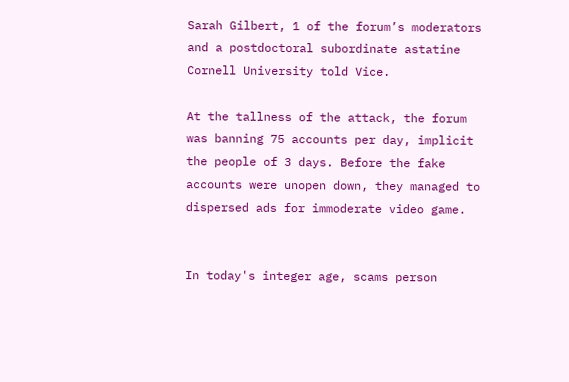Sarah Gilbert, 1 of the forum’s moderators and a postdoctoral subordinate astatine Cornell University told Vice.

At the tallness of the attack, the forum was banning 75 accounts per day, implicit the people of 3 days. Before the fake accounts were unopen down, they managed to dispersed ads for immoderate video game.


In today's integer age, scams person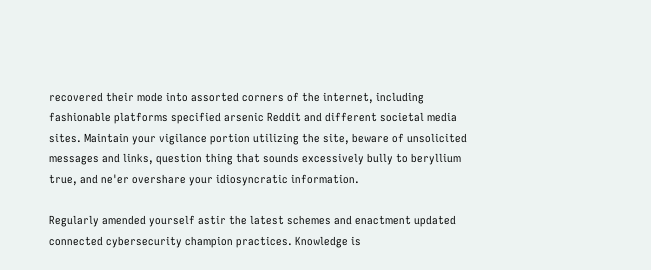recovered their mode into assorted corners of the internet, including fashionable platforms specified arsenic Reddit and different societal media sites. Maintain your vigilance portion utilizing the site, beware of unsolicited messages and links, question thing that sounds excessively bully to beryllium true, and ne'er overshare your idiosyncratic information.

Regularly amended yourself astir the latest schemes and enactment updated connected cybersecurity champion practices. Knowledge is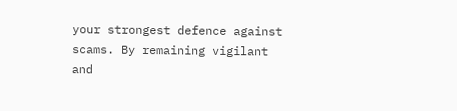your strongest defence against scams. By remaining vigilant and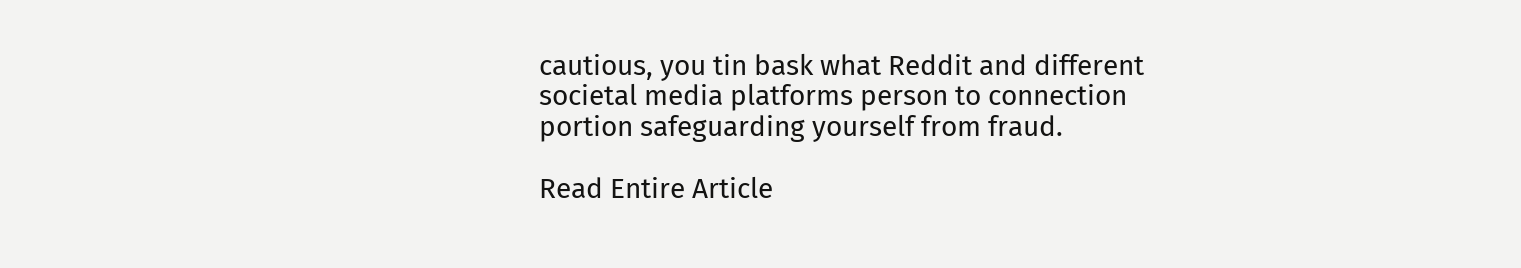cautious, you tin bask what Reddit and different societal media platforms person to connection portion safeguarding yourself from fraud.

Read Entire Article